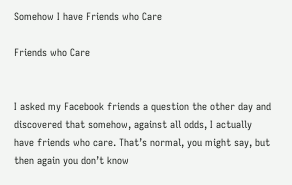Somehow I have Friends who Care

Friends who Care


I asked my Facebook friends a question the other day and discovered that somehow, against all odds, I actually have friends who care. That’s normal, you might say, but then again you don’t know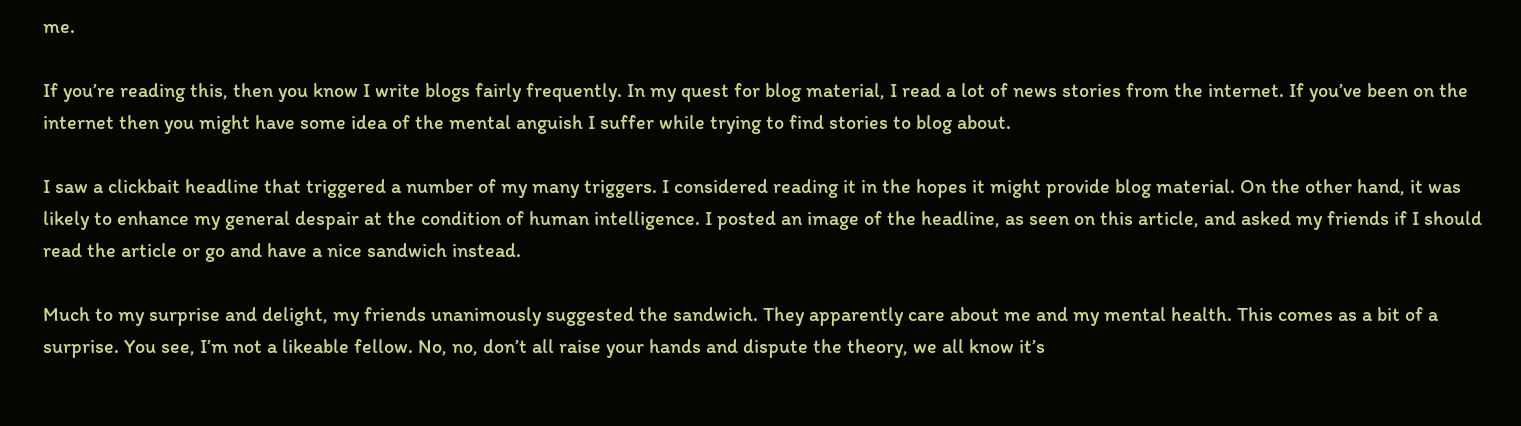me.

If you’re reading this, then you know I write blogs fairly frequently. In my quest for blog material, I read a lot of news stories from the internet. If you’ve been on the internet then you might have some idea of the mental anguish I suffer while trying to find stories to blog about.

I saw a clickbait headline that triggered a number of my many triggers. I considered reading it in the hopes it might provide blog material. On the other hand, it was likely to enhance my general despair at the condition of human intelligence. I posted an image of the headline, as seen on this article, and asked my friends if I should read the article or go and have a nice sandwich instead.

Much to my surprise and delight, my friends unanimously suggested the sandwich. They apparently care about me and my mental health. This comes as a bit of a surprise. You see, I’m not a likeable fellow. No, no, don’t all raise your hands and dispute the theory, we all know it’s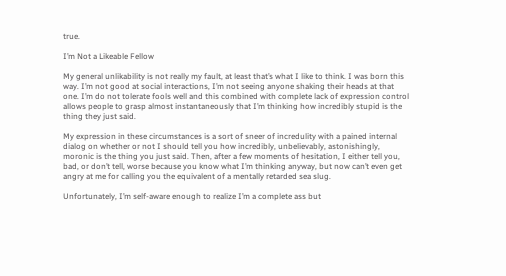true.

I’m Not a Likeable Fellow

My general unlikability is not really my fault, at least that’s what I like to think. I was born this way. I’m not good at social interactions, I’m not seeing anyone shaking their heads at that one. I’m do not tolerate fools well and this combined with complete lack of expression control allows people to grasp almost instantaneously that I’m thinking how incredibly stupid is the thing they just said.

My expression in these circumstances is a sort of sneer of incredulity with a pained internal dialog on whether or not I should tell you how incredibly, unbelievably, astonishingly, moronic is the thing you just said. Then, after a few moments of hesitation, I either tell you, bad, or don’t tell, worse because you know what I’m thinking anyway, but now can’t even get angry at me for calling you the equivalent of a mentally retarded sea slug.

Unfortunately, I’m self-aware enough to realize I’m a complete ass but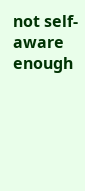not self-aware enough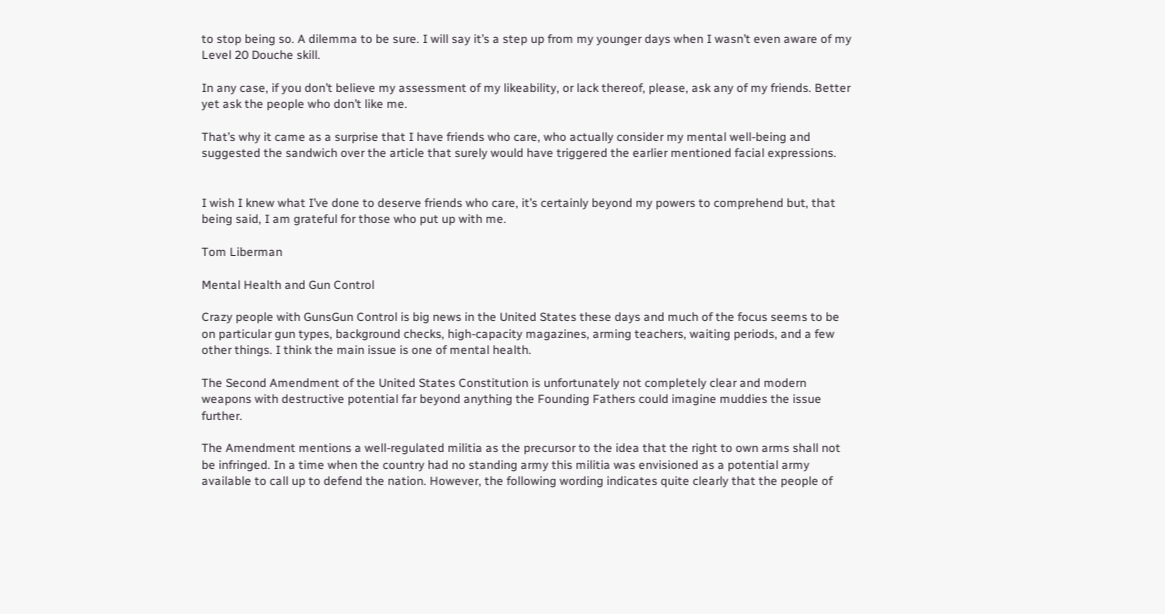to stop being so. A dilemma to be sure. I will say it’s a step up from my younger days when I wasn’t even aware of my Level 20 Douche skill.

In any case, if you don’t believe my assessment of my likeability, or lack thereof, please, ask any of my friends. Better yet ask the people who don’t like me.

That’s why it came as a surprise that I have friends who care, who actually consider my mental well-being and suggested the sandwich over the article that surely would have triggered the earlier mentioned facial expressions.


I wish I knew what I’ve done to deserve friends who care, it’s certainly beyond my powers to comprehend but, that being said, I am grateful for those who put up with me.

Tom Liberman

Mental Health and Gun Control

Crazy people with GunsGun Control is big news in the United States these days and much of the focus seems to be on particular gun types, background checks, high-capacity magazines, arming teachers, waiting periods, and a few other things. I think the main issue is one of mental health.

The Second Amendment of the United States Constitution is unfortunately not completely clear and modern weapons with destructive potential far beyond anything the Founding Fathers could imagine muddies the issue further.

The Amendment mentions a well-regulated militia as the precursor to the idea that the right to own arms shall not be infringed. In a time when the country had no standing army this militia was envisioned as a potential army available to call up to defend the nation. However, the following wording indicates quite clearly that the people of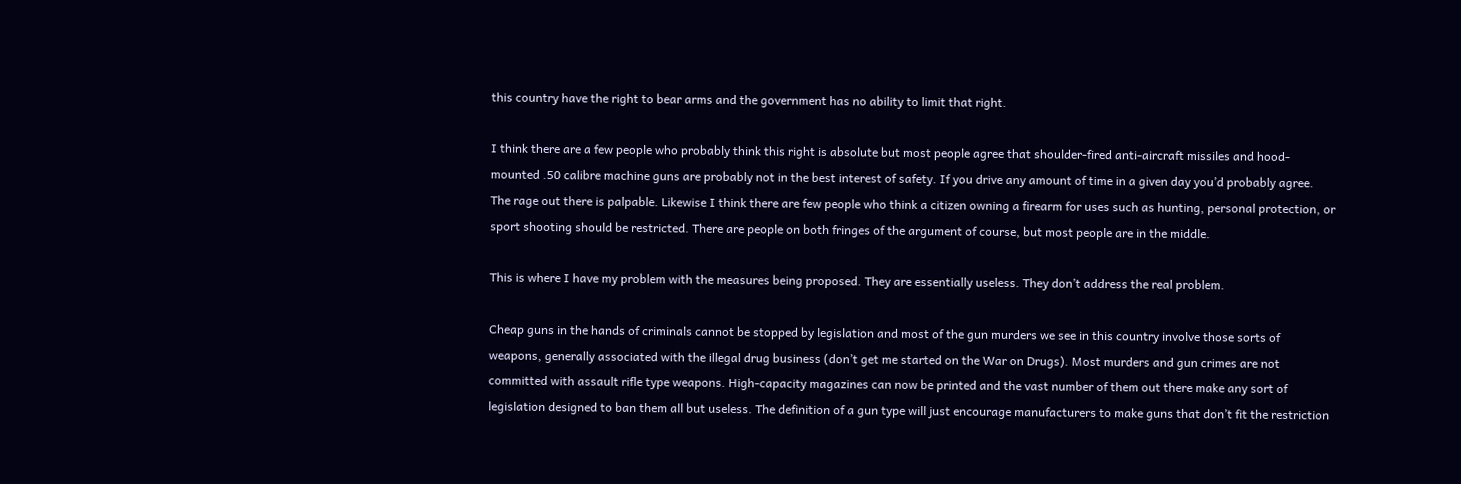this country have the right to bear arms and the government has no ability to limit that right.

I think there are a few people who probably think this right is absolute but most people agree that shoulder-fired anti-aircraft missiles and hood-mounted .50 calibre machine guns are probably not in the best interest of safety. If you drive any amount of time in a given day you’d probably agree. The rage out there is palpable. Likewise I think there are few people who think a citizen owning a firearm for uses such as hunting, personal protection, or sport shooting should be restricted. There are people on both fringes of the argument of course, but most people are in the middle.

This is where I have my problem with the measures being proposed. They are essentially useless. They don’t address the real problem.

Cheap guns in the hands of criminals cannot be stopped by legislation and most of the gun murders we see in this country involve those sorts of weapons, generally associated with the illegal drug business (don’t get me started on the War on Drugs). Most murders and gun crimes are not committed with assault rifle type weapons. High-capacity magazines can now be printed and the vast number of them out there make any sort of legislation designed to ban them all but useless. The definition of a gun type will just encourage manufacturers to make guns that don’t fit the restriction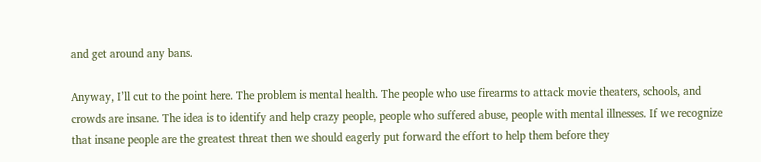and get around any bans.

Anyway, I’ll cut to the point here. The problem is mental health. The people who use firearms to attack movie theaters, schools, and crowds are insane. The idea is to identify and help crazy people, people who suffered abuse, people with mental illnesses. If we recognize that insane people are the greatest threat then we should eagerly put forward the effort to help them before they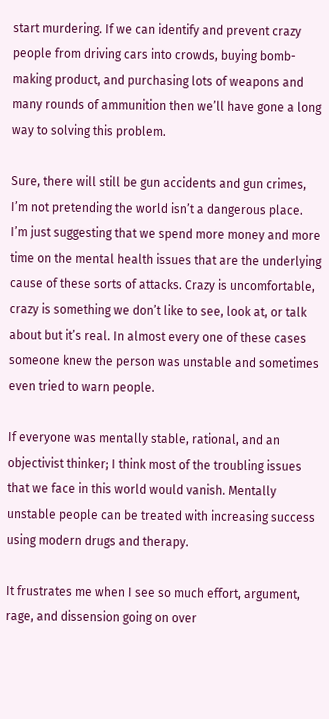start murdering. If we can identify and prevent crazy people from driving cars into crowds, buying bomb-making product, and purchasing lots of weapons and many rounds of ammunition then we’ll have gone a long way to solving this problem.

Sure, there will still be gun accidents and gun crimes, I’m not pretending the world isn’t a dangerous place. I’m just suggesting that we spend more money and more time on the mental health issues that are the underlying cause of these sorts of attacks. Crazy is uncomfortable, crazy is something we don’t like to see, look at, or talk about but it’s real. In almost every one of these cases someone knew the person was unstable and sometimes even tried to warn people.

If everyone was mentally stable, rational, and an objectivist thinker; I think most of the troubling issues that we face in this world would vanish. Mentally unstable people can be treated with increasing success using modern drugs and therapy.

It frustrates me when I see so much effort, argument, rage, and dissension going on over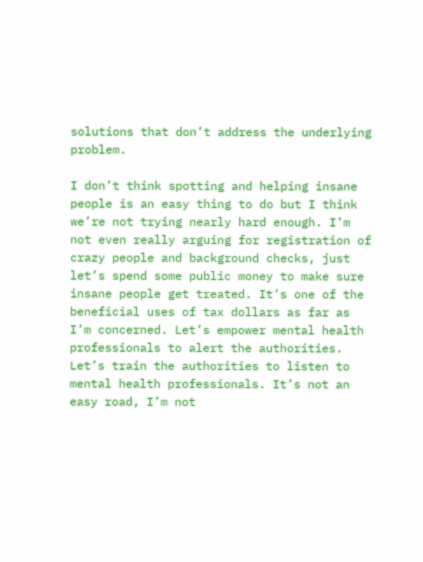solutions that don’t address the underlying problem.

I don’t think spotting and helping insane people is an easy thing to do but I think we’re not trying nearly hard enough. I’m not even really arguing for registration of crazy people and background checks, just let’s spend some public money to make sure insane people get treated. It’s one of the beneficial uses of tax dollars as far as I’m concerned. Let’s empower mental health professionals to alert the authorities. Let’s train the authorities to listen to mental health professionals. It’s not an easy road, I’m not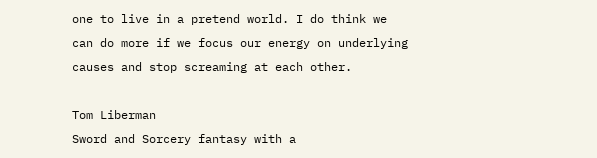one to live in a pretend world. I do think we can do more if we focus our energy on underlying causes and stop screaming at each other.

Tom Liberman
Sword and Sorcery fantasy with a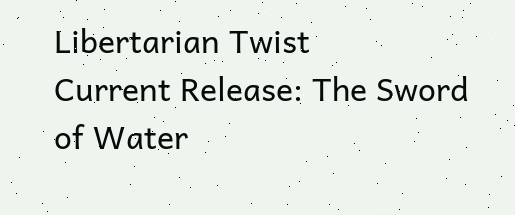Libertarian Twist
Current Release: The Sword of Water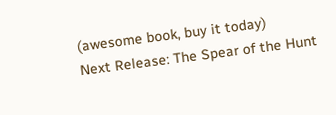(awesome book, buy it today)
Next Release: The Spear of the Hunt